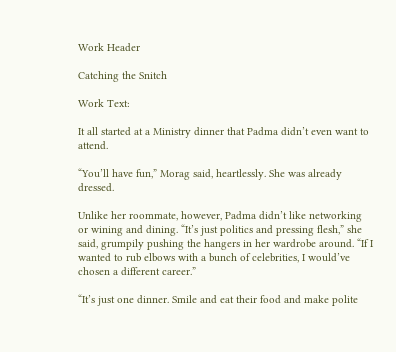Work Header

Catching the Snitch

Work Text:

It all started at a Ministry dinner that Padma didn’t even want to attend.

“You’ll have fun,” Morag said, heartlessly. She was already dressed.

Unlike her roommate, however, Padma didn’t like networking or wining and dining. “It’s just politics and pressing flesh,” she said, grumpily pushing the hangers in her wardrobe around. “If I wanted to rub elbows with a bunch of celebrities, I would’ve chosen a different career.”

“It’s just one dinner. Smile and eat their food and make polite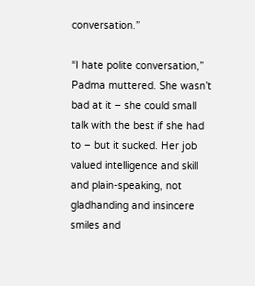conversation.”

“I hate polite conversation,” Padma muttered. She wasn’t bad at it – she could small talk with the best if she had to – but it sucked. Her job valued intelligence and skill and plain-speaking, not gladhanding and insincere smiles and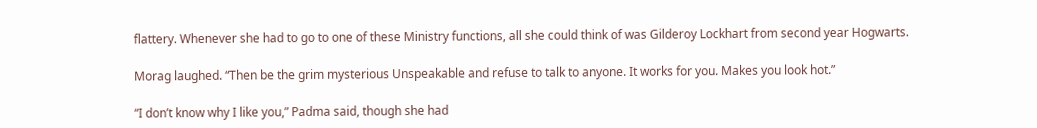flattery. Whenever she had to go to one of these Ministry functions, all she could think of was Gilderoy Lockhart from second year Hogwarts.

Morag laughed. “Then be the grim mysterious Unspeakable and refuse to talk to anyone. It works for you. Makes you look hot.”

“I don’t know why I like you,” Padma said, though she had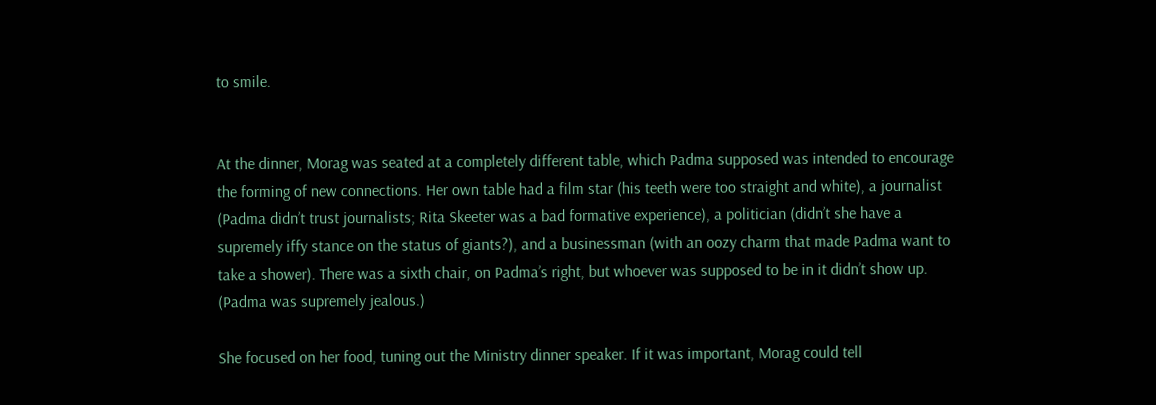to smile.


At the dinner, Morag was seated at a completely different table, which Padma supposed was intended to encourage the forming of new connections. Her own table had a film star (his teeth were too straight and white), a journalist (Padma didn’t trust journalists; Rita Skeeter was a bad formative experience), a politician (didn’t she have a supremely iffy stance on the status of giants?), and a businessman (with an oozy charm that made Padma want to take a shower). There was a sixth chair, on Padma’s right, but whoever was supposed to be in it didn’t show up. (Padma was supremely jealous.)

She focused on her food, tuning out the Ministry dinner speaker. If it was important, Morag could tell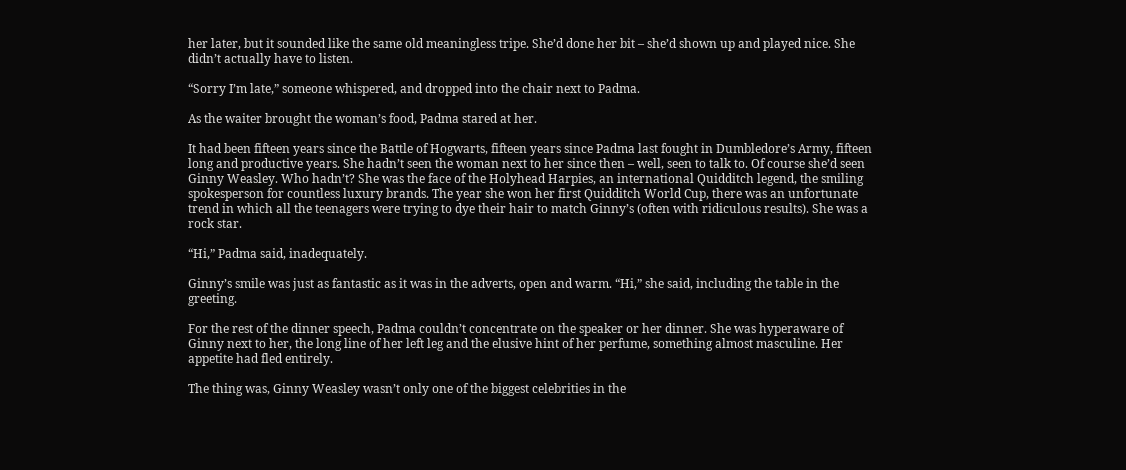her later, but it sounded like the same old meaningless tripe. She’d done her bit – she’d shown up and played nice. She didn’t actually have to listen.

“Sorry I’m late,” someone whispered, and dropped into the chair next to Padma.

As the waiter brought the woman’s food, Padma stared at her.

It had been fifteen years since the Battle of Hogwarts, fifteen years since Padma last fought in Dumbledore’s Army, fifteen long and productive years. She hadn’t seen the woman next to her since then – well, seen to talk to. Of course she’d seen Ginny Weasley. Who hadn’t? She was the face of the Holyhead Harpies, an international Quidditch legend, the smiling spokesperson for countless luxury brands. The year she won her first Quidditch World Cup, there was an unfortunate trend in which all the teenagers were trying to dye their hair to match Ginny’s (often with ridiculous results). She was a rock star.

“Hi,” Padma said, inadequately.

Ginny’s smile was just as fantastic as it was in the adverts, open and warm. “Hi,” she said, including the table in the greeting.

For the rest of the dinner speech, Padma couldn’t concentrate on the speaker or her dinner. She was hyperaware of Ginny next to her, the long line of her left leg and the elusive hint of her perfume, something almost masculine. Her appetite had fled entirely.

The thing was, Ginny Weasley wasn’t only one of the biggest celebrities in the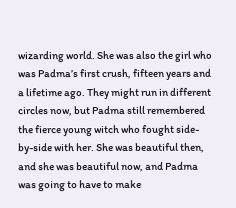wizarding world. She was also the girl who was Padma’s first crush, fifteen years and a lifetime ago. They might run in different circles now, but Padma still remembered the fierce young witch who fought side-by-side with her. She was beautiful then, and she was beautiful now, and Padma was going to have to make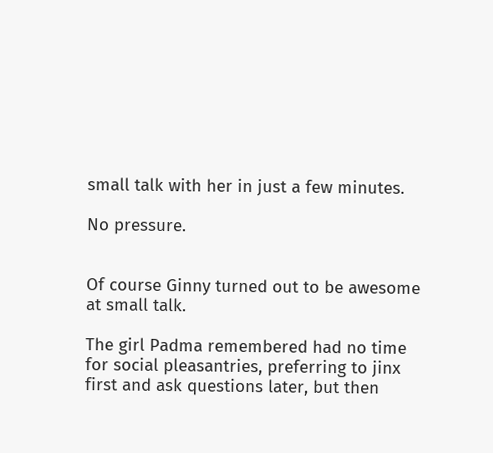small talk with her in just a few minutes.

No pressure.


Of course Ginny turned out to be awesome at small talk.

The girl Padma remembered had no time for social pleasantries, preferring to jinx first and ask questions later, but then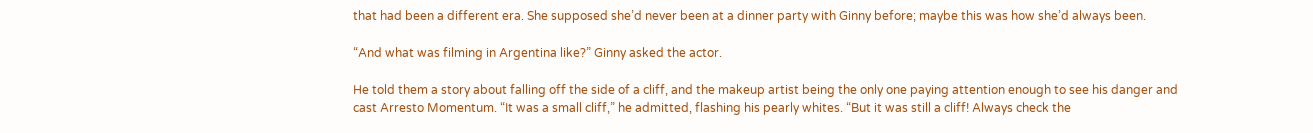that had been a different era. She supposed she’d never been at a dinner party with Ginny before; maybe this was how she’d always been.

“And what was filming in Argentina like?” Ginny asked the actor.

He told them a story about falling off the side of a cliff, and the makeup artist being the only one paying attention enough to see his danger and cast Arresto Momentum. “It was a small cliff,” he admitted, flashing his pearly whites. “But it was still a cliff! Always check the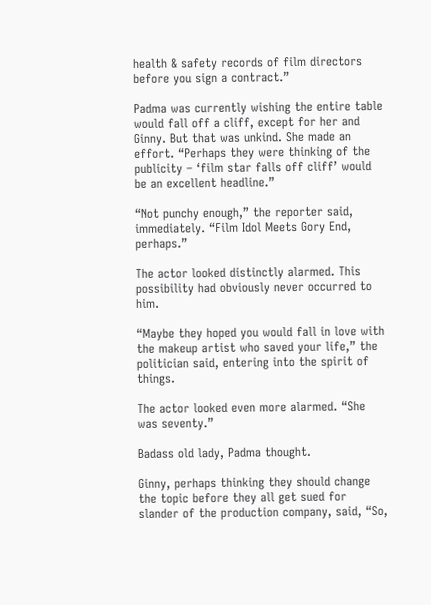health & safety records of film directors before you sign a contract.”

Padma was currently wishing the entire table would fall off a cliff, except for her and Ginny. But that was unkind. She made an effort. “Perhaps they were thinking of the publicity – ‘film star falls off cliff’ would be an excellent headline.”

“Not punchy enough,” the reporter said, immediately. “Film Idol Meets Gory End, perhaps.”

The actor looked distinctly alarmed. This possibility had obviously never occurred to him.

“Maybe they hoped you would fall in love with the makeup artist who saved your life,” the politician said, entering into the spirit of things.

The actor looked even more alarmed. “She was seventy.”

Badass old lady, Padma thought.

Ginny, perhaps thinking they should change the topic before they all get sued for slander of the production company, said, “So,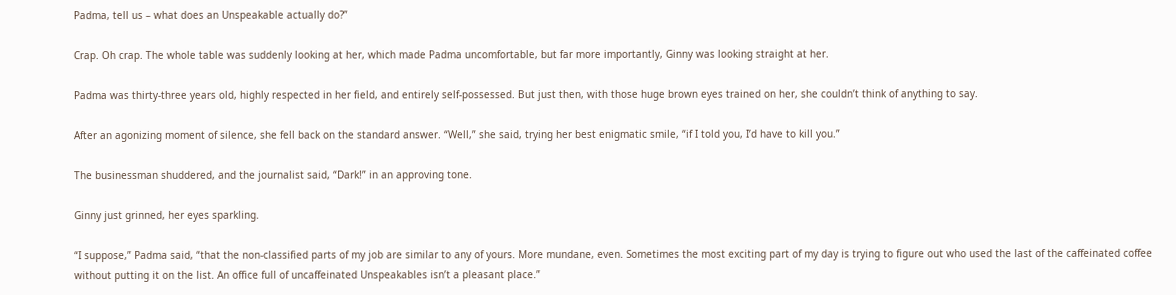Padma, tell us – what does an Unspeakable actually do?”

Crap. Oh crap. The whole table was suddenly looking at her, which made Padma uncomfortable, but far more importantly, Ginny was looking straight at her.

Padma was thirty-three years old, highly respected in her field, and entirely self-possessed. But just then, with those huge brown eyes trained on her, she couldn’t think of anything to say.

After an agonizing moment of silence, she fell back on the standard answer. “Well,” she said, trying her best enigmatic smile, “if I told you, I’d have to kill you.”

The businessman shuddered, and the journalist said, “Dark!” in an approving tone.

Ginny just grinned, her eyes sparkling.

“I suppose,” Padma said, “that the non-classified parts of my job are similar to any of yours. More mundane, even. Sometimes the most exciting part of my day is trying to figure out who used the last of the caffeinated coffee without putting it on the list. An office full of uncaffeinated Unspeakables isn’t a pleasant place.”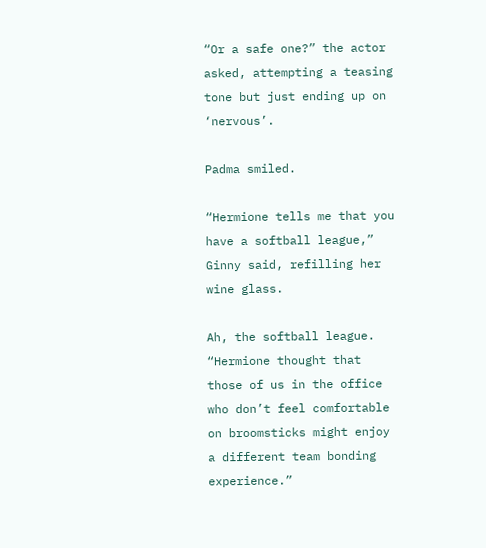“Or a safe one?” the actor asked, attempting a teasing tone but just ending up on ‘nervous’.

Padma smiled.

“Hermione tells me that you have a softball league,” Ginny said, refilling her wine glass.

Ah, the softball league. “Hermione thought that those of us in the office who don’t feel comfortable on broomsticks might enjoy a different team bonding experience.”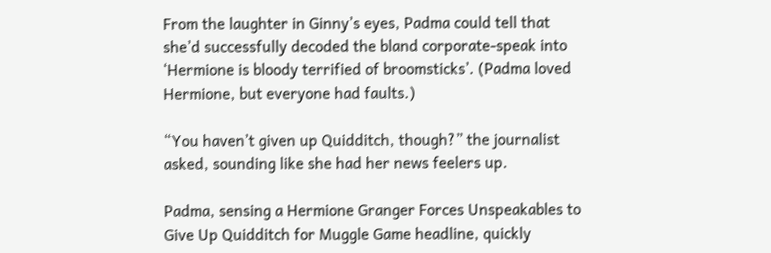From the laughter in Ginny’s eyes, Padma could tell that she’d successfully decoded the bland corporate-speak into ‘Hermione is bloody terrified of broomsticks’. (Padma loved Hermione, but everyone had faults.)

“You haven’t given up Quidditch, though?” the journalist asked, sounding like she had her news feelers up.

Padma, sensing a Hermione Granger Forces Unspeakables to Give Up Quidditch for Muggle Game headline, quickly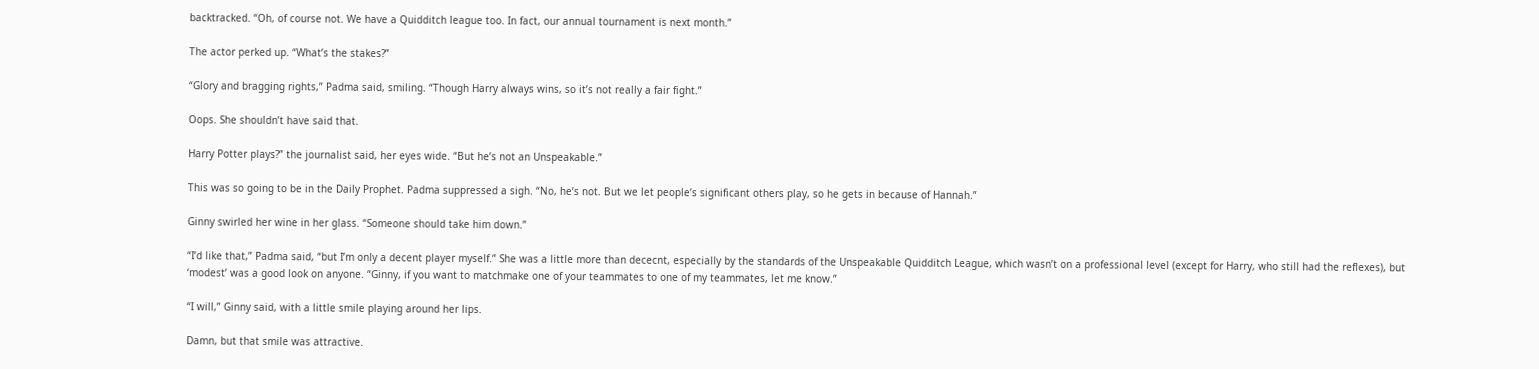backtracked. “Oh, of course not. We have a Quidditch league too. In fact, our annual tournament is next month.”

The actor perked up. “What’s the stakes?”

“Glory and bragging rights,” Padma said, smiling. “Though Harry always wins, so it’s not really a fair fight.”

Oops. She shouldn’t have said that.

Harry Potter plays?” the journalist said, her eyes wide. “But he’s not an Unspeakable.”

This was so going to be in the Daily Prophet. Padma suppressed a sigh. “No, he’s not. But we let people’s significant others play, so he gets in because of Hannah.”

Ginny swirled her wine in her glass. “Someone should take him down.”

“I’d like that,” Padma said, “but I’m only a decent player myself.” She was a little more than dececnt, especially by the standards of the Unspeakable Quidditch League, which wasn’t on a professional level (except for Harry, who still had the reflexes), but ‘modest’ was a good look on anyone. “Ginny, if you want to matchmake one of your teammates to one of my teammates, let me know.”

“I will,” Ginny said, with a little smile playing around her lips.

Damn, but that smile was attractive.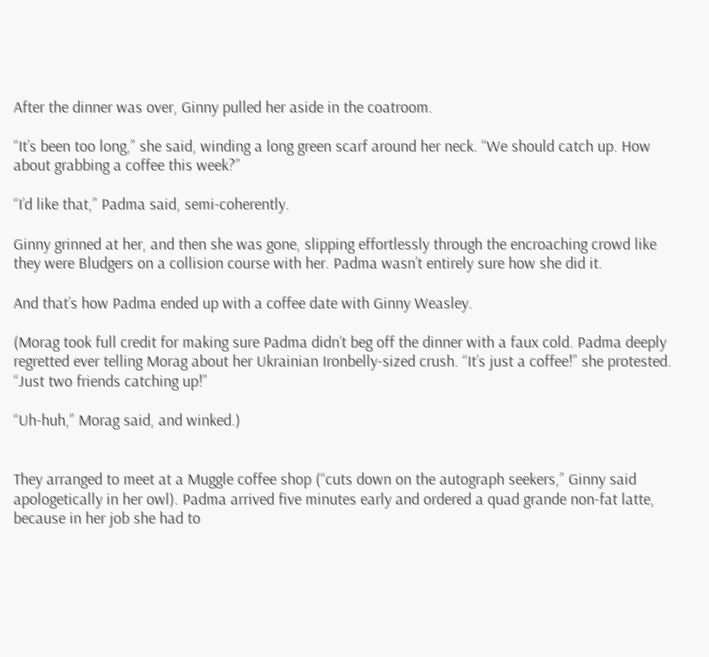After the dinner was over, Ginny pulled her aside in the coatroom.

“It’s been too long,” she said, winding a long green scarf around her neck. “We should catch up. How about grabbing a coffee this week?”

“I’d like that,” Padma said, semi-coherently.

Ginny grinned at her, and then she was gone, slipping effortlessly through the encroaching crowd like they were Bludgers on a collision course with her. Padma wasn’t entirely sure how she did it.

And that’s how Padma ended up with a coffee date with Ginny Weasley.

(Morag took full credit for making sure Padma didn’t beg off the dinner with a faux cold. Padma deeply regretted ever telling Morag about her Ukrainian Ironbelly-sized crush. “It’s just a coffee!” she protested. “Just two friends catching up!”

“Uh-huh,” Morag said, and winked.)


They arranged to meet at a Muggle coffee shop (“cuts down on the autograph seekers,” Ginny said apologetically in her owl). Padma arrived five minutes early and ordered a quad grande non-fat latte, because in her job she had to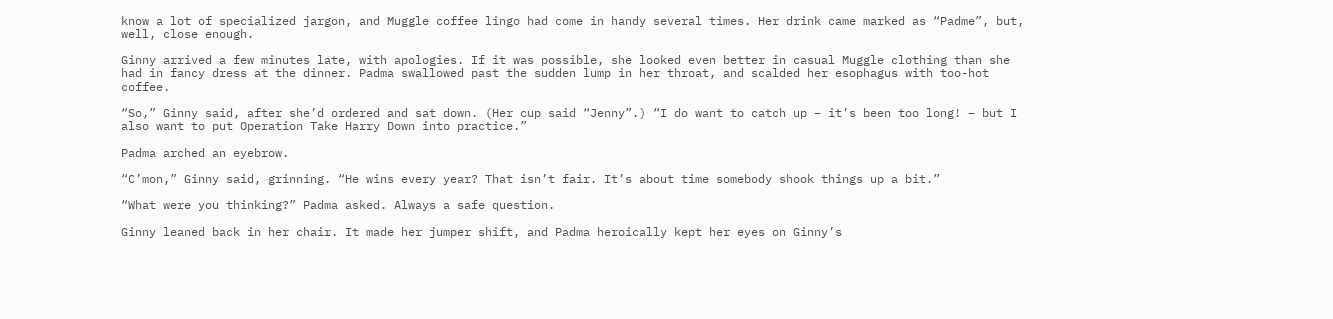know a lot of specialized jargon, and Muggle coffee lingo had come in handy several times. Her drink came marked as “Padme”, but, well, close enough.

Ginny arrived a few minutes late, with apologies. If it was possible, she looked even better in casual Muggle clothing than she had in fancy dress at the dinner. Padma swallowed past the sudden lump in her throat, and scalded her esophagus with too-hot coffee.

“So,” Ginny said, after she’d ordered and sat down. (Her cup said “Jenny”.) “I do want to catch up – it’s been too long! – but I also want to put Operation Take Harry Down into practice.”

Padma arched an eyebrow.

“C’mon,” Ginny said, grinning. “He wins every year? That isn’t fair. It’s about time somebody shook things up a bit.”

“What were you thinking?” Padma asked. Always a safe question.

Ginny leaned back in her chair. It made her jumper shift, and Padma heroically kept her eyes on Ginny’s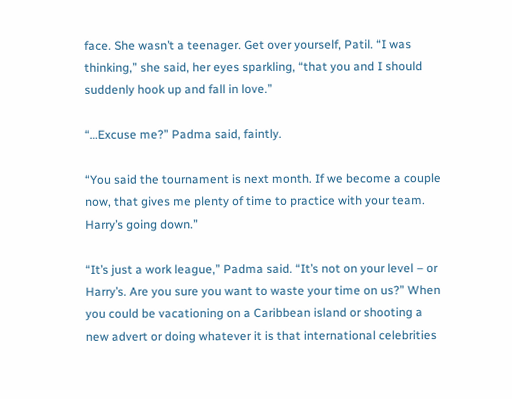face. She wasn’t a teenager. Get over yourself, Patil. “I was thinking,” she said, her eyes sparkling, “that you and I should suddenly hook up and fall in love.”

“…Excuse me?” Padma said, faintly.

“You said the tournament is next month. If we become a couple now, that gives me plenty of time to practice with your team. Harry’s going down.”

“It’s just a work league,” Padma said. “It’s not on your level – or Harry’s. Are you sure you want to waste your time on us?” When you could be vacationing on a Caribbean island or shooting a new advert or doing whatever it is that international celebrities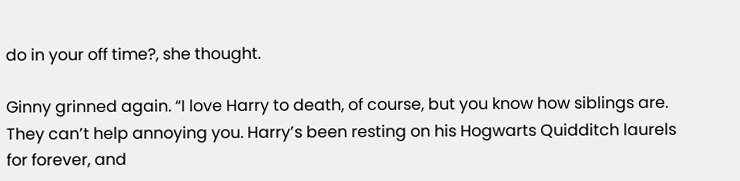do in your off time?, she thought.

Ginny grinned again. “I love Harry to death, of course, but you know how siblings are. They can’t help annoying you. Harry’s been resting on his Hogwarts Quidditch laurels for forever, and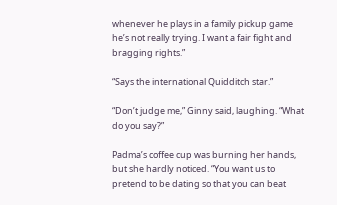whenever he plays in a family pickup game he’s not really trying. I want a fair fight and bragging rights.”

“Says the international Quidditch star.”

“Don’t judge me,” Ginny said, laughing. “What do you say?”

Padma’s coffee cup was burning her hands, but she hardly noticed. “You want us to pretend to be dating so that you can beat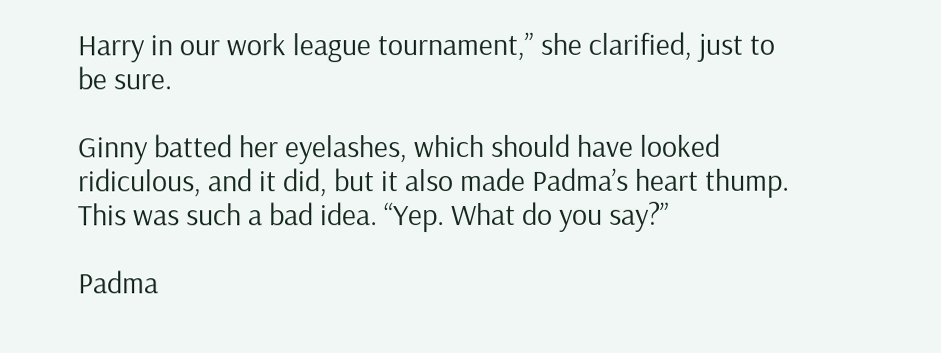Harry in our work league tournament,” she clarified, just to be sure.

Ginny batted her eyelashes, which should have looked ridiculous, and it did, but it also made Padma’s heart thump. This was such a bad idea. “Yep. What do you say?”

Padma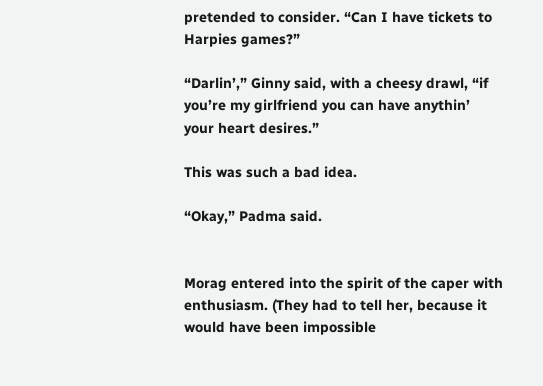pretended to consider. “Can I have tickets to Harpies games?”

“Darlin’,” Ginny said, with a cheesy drawl, “if you’re my girlfriend you can have anythin’ your heart desires.”

This was such a bad idea.

“Okay,” Padma said.


Morag entered into the spirit of the caper with enthusiasm. (They had to tell her, because it would have been impossible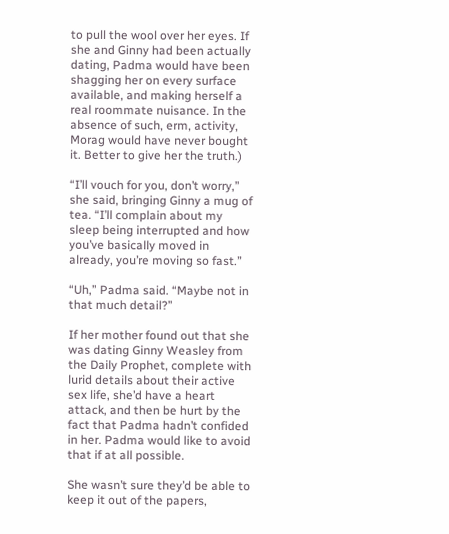to pull the wool over her eyes. If she and Ginny had been actually dating, Padma would have been shagging her on every surface available, and making herself a real roommate nuisance. In the absence of such, erm, activity, Morag would have never bought it. Better to give her the truth.)

“I’ll vouch for you, don’t worry,” she said, bringing Ginny a mug of tea. “I’ll complain about my sleep being interrupted and how you’ve basically moved in already, you’re moving so fast.”

“Uh,” Padma said. “Maybe not in that much detail?”

If her mother found out that she was dating Ginny Weasley from the Daily Prophet, complete with lurid details about their active sex life, she’d have a heart attack, and then be hurt by the fact that Padma hadn’t confided in her. Padma would like to avoid that if at all possible.

She wasn’t sure they’d be able to keep it out of the papers,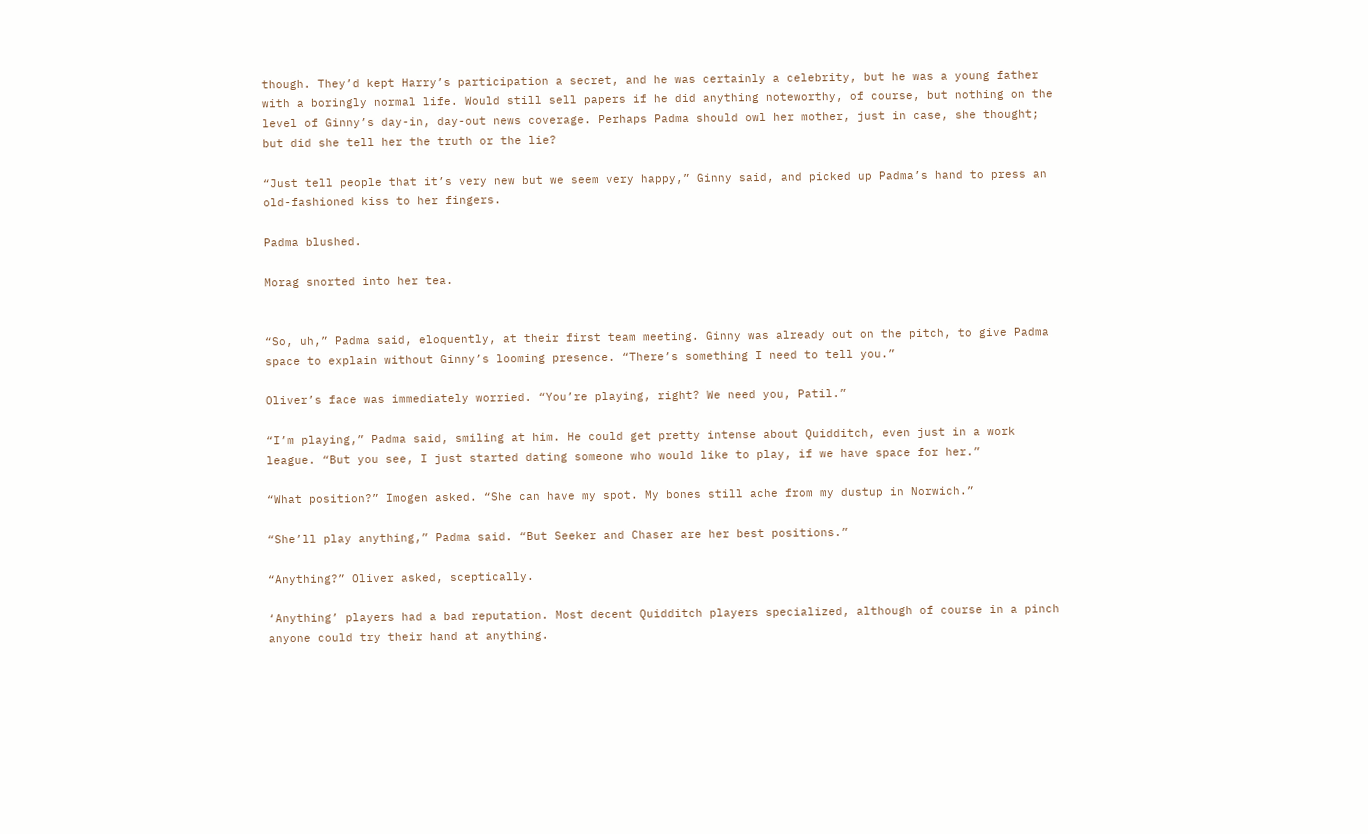though. They’d kept Harry’s participation a secret, and he was certainly a celebrity, but he was a young father with a boringly normal life. Would still sell papers if he did anything noteworthy, of course, but nothing on the level of Ginny’s day-in, day-out news coverage. Perhaps Padma should owl her mother, just in case, she thought; but did she tell her the truth or the lie?

“Just tell people that it’s very new but we seem very happy,” Ginny said, and picked up Padma’s hand to press an old-fashioned kiss to her fingers.

Padma blushed.

Morag snorted into her tea.


“So, uh,” Padma said, eloquently, at their first team meeting. Ginny was already out on the pitch, to give Padma space to explain without Ginny’s looming presence. “There’s something I need to tell you.”

Oliver’s face was immediately worried. “You’re playing, right? We need you, Patil.”

“I’m playing,” Padma said, smiling at him. He could get pretty intense about Quidditch, even just in a work league. “But you see, I just started dating someone who would like to play, if we have space for her.”

“What position?” Imogen asked. “She can have my spot. My bones still ache from my dustup in Norwich.”

“She’ll play anything,” Padma said. “But Seeker and Chaser are her best positions.”

“Anything?” Oliver asked, sceptically.

‘Anything’ players had a bad reputation. Most decent Quidditch players specialized, although of course in a pinch anyone could try their hand at anything.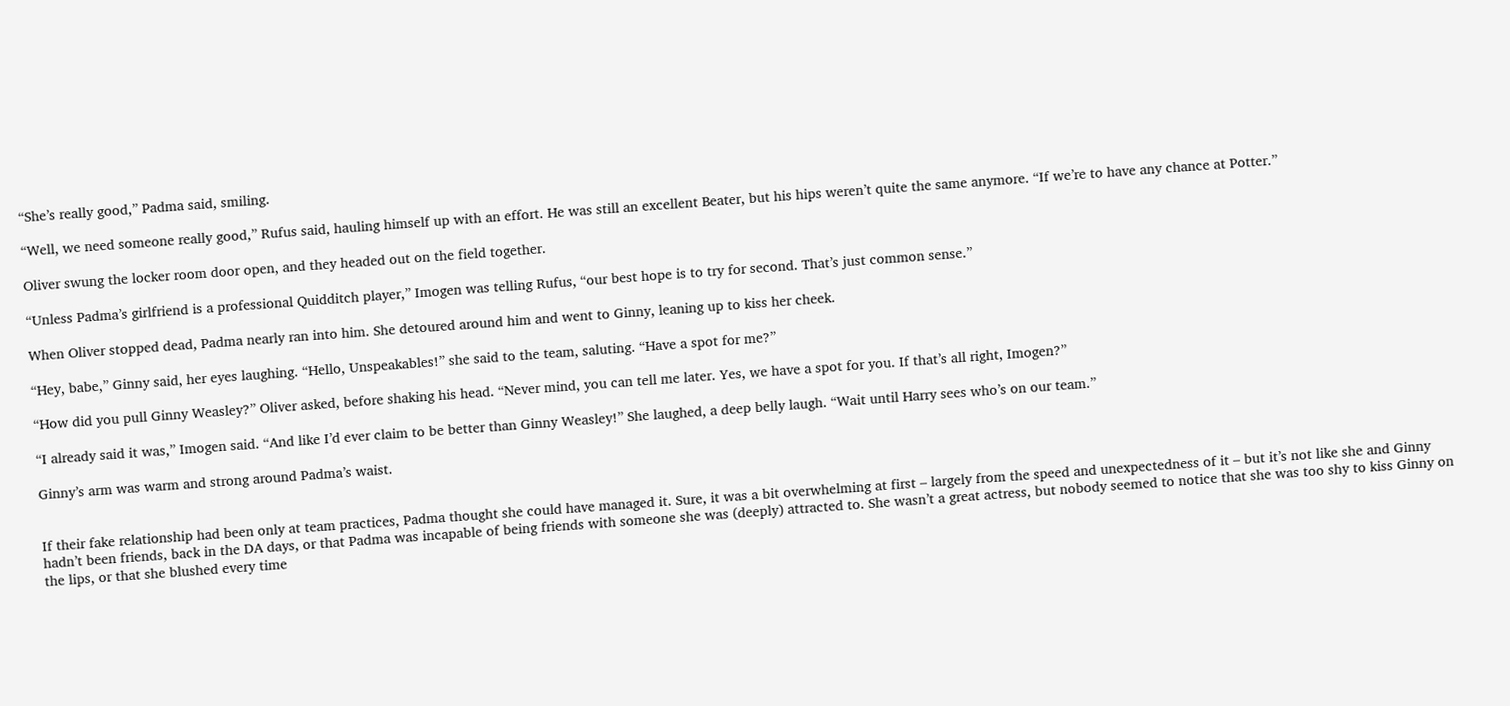“She’s really good,” Padma said, smiling.

“Well, we need someone really good,” Rufus said, hauling himself up with an effort. He was still an excellent Beater, but his hips weren’t quite the same anymore. “If we’re to have any chance at Potter.”

Oliver swung the locker room door open, and they headed out on the field together.

“Unless Padma’s girlfriend is a professional Quidditch player,” Imogen was telling Rufus, “our best hope is to try for second. That’s just common sense.”

When Oliver stopped dead, Padma nearly ran into him. She detoured around him and went to Ginny, leaning up to kiss her cheek.

“Hey, babe,” Ginny said, her eyes laughing. “Hello, Unspeakables!” she said to the team, saluting. “Have a spot for me?”

“How did you pull Ginny Weasley?” Oliver asked, before shaking his head. “Never mind, you can tell me later. Yes, we have a spot for you. If that’s all right, Imogen?”

“I already said it was,” Imogen said. “And like I’d ever claim to be better than Ginny Weasley!” She laughed, a deep belly laugh. “Wait until Harry sees who’s on our team.”

Ginny’s arm was warm and strong around Padma’s waist.


If their fake relationship had been only at team practices, Padma thought she could have managed it. Sure, it was a bit overwhelming at first – largely from the speed and unexpectedness of it – but it’s not like she and Ginny hadn’t been friends, back in the DA days, or that Padma was incapable of being friends with someone she was (deeply) attracted to. She wasn’t a great actress, but nobody seemed to notice that she was too shy to kiss Ginny on the lips, or that she blushed every time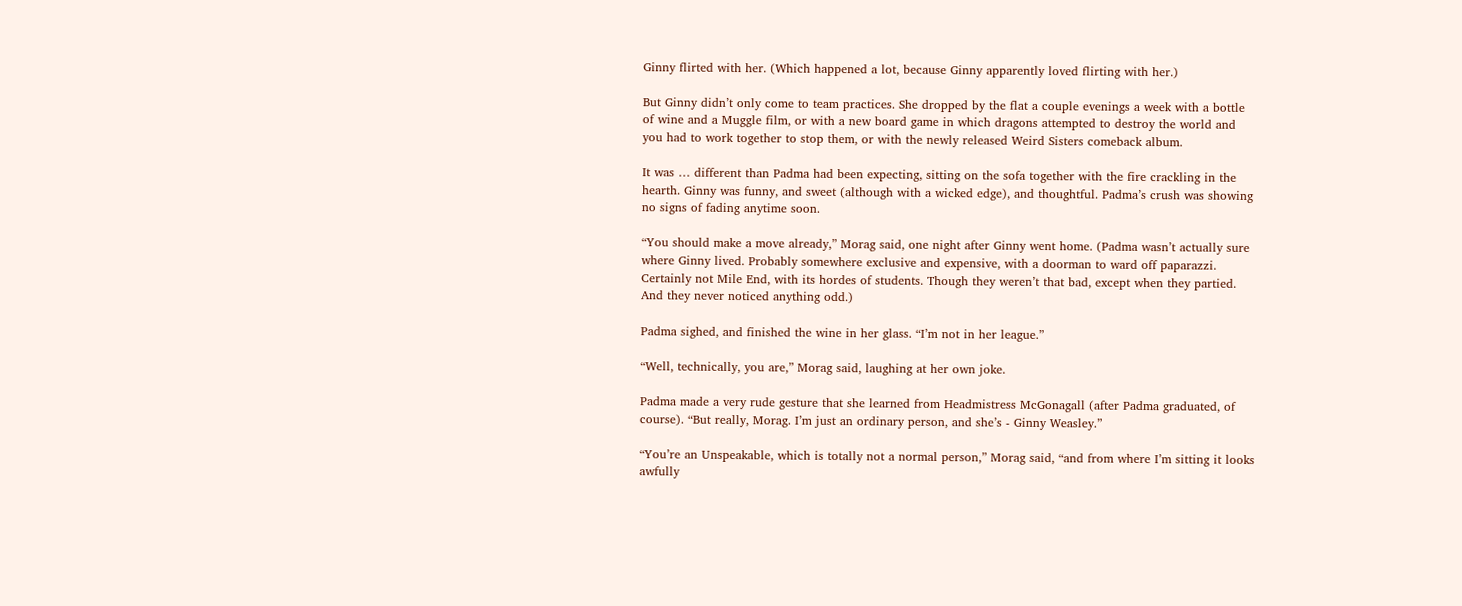Ginny flirted with her. (Which happened a lot, because Ginny apparently loved flirting with her.)

But Ginny didn’t only come to team practices. She dropped by the flat a couple evenings a week with a bottle of wine and a Muggle film, or with a new board game in which dragons attempted to destroy the world and you had to work together to stop them, or with the newly released Weird Sisters comeback album.

It was … different than Padma had been expecting, sitting on the sofa together with the fire crackling in the hearth. Ginny was funny, and sweet (although with a wicked edge), and thoughtful. Padma’s crush was showing no signs of fading anytime soon.

“You should make a move already,” Morag said, one night after Ginny went home. (Padma wasn’t actually sure where Ginny lived. Probably somewhere exclusive and expensive, with a doorman to ward off paparazzi. Certainly not Mile End, with its hordes of students. Though they weren’t that bad, except when they partied. And they never noticed anything odd.)

Padma sighed, and finished the wine in her glass. “I’m not in her league.”

“Well, technically, you are,” Morag said, laughing at her own joke.

Padma made a very rude gesture that she learned from Headmistress McGonagall (after Padma graduated, of course). “But really, Morag. I’m just an ordinary person, and she’s - Ginny Weasley.”

“You’re an Unspeakable, which is totally not a normal person,” Morag said, “and from where I’m sitting it looks awfully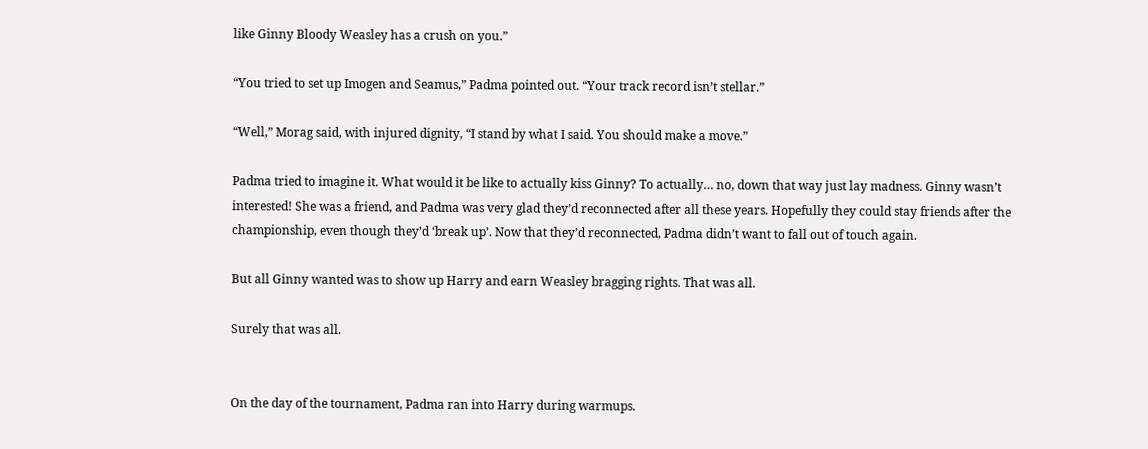like Ginny Bloody Weasley has a crush on you.”

“You tried to set up Imogen and Seamus,” Padma pointed out. “Your track record isn’t stellar.”

“Well,” Morag said, with injured dignity, “I stand by what I said. You should make a move.”

Padma tried to imagine it. What would it be like to actually kiss Ginny? To actually… no, down that way just lay madness. Ginny wasn’t interested! She was a friend, and Padma was very glad they’d reconnected after all these years. Hopefully they could stay friends after the championship, even though they’d ‘break up’. Now that they’d reconnected, Padma didn’t want to fall out of touch again.

But all Ginny wanted was to show up Harry and earn Weasley bragging rights. That was all.

Surely that was all.


On the day of the tournament, Padma ran into Harry during warmups.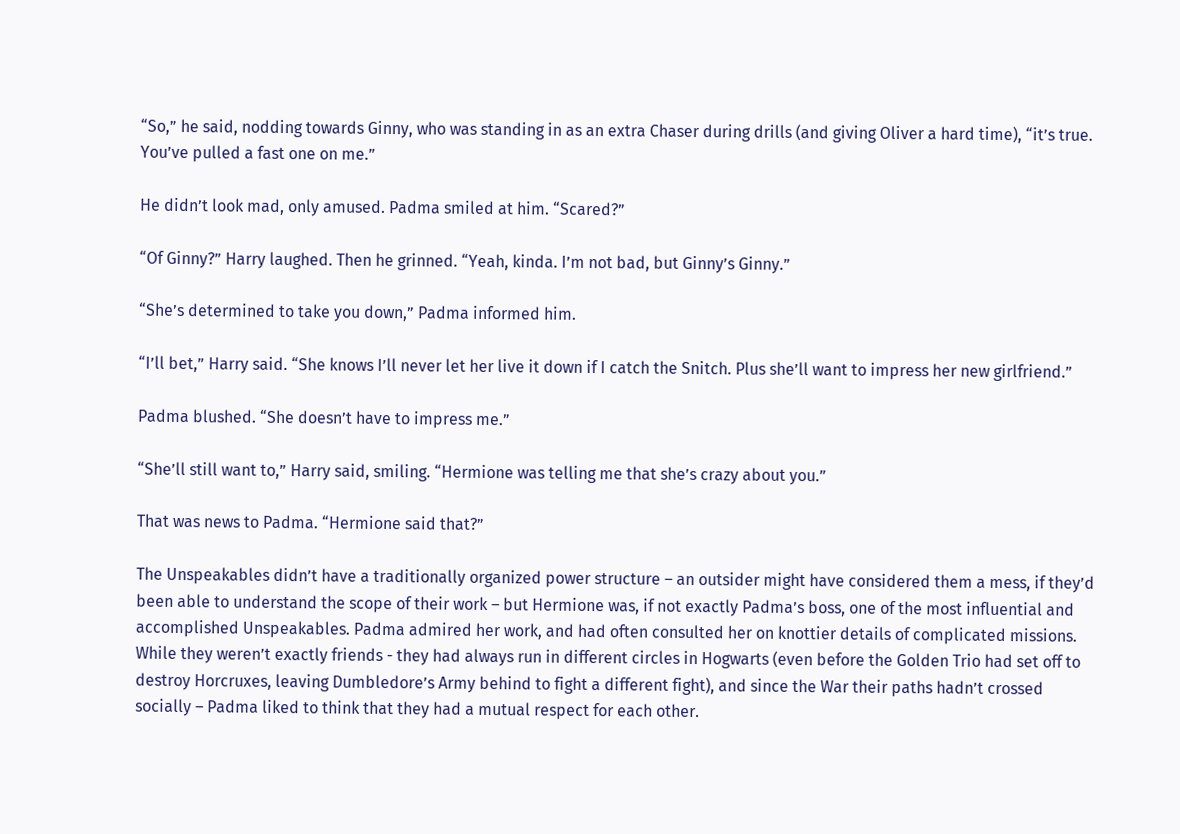“So,” he said, nodding towards Ginny, who was standing in as an extra Chaser during drills (and giving Oliver a hard time), “it’s true. You’ve pulled a fast one on me.”

He didn’t look mad, only amused. Padma smiled at him. “Scared?”

“Of Ginny?” Harry laughed. Then he grinned. “Yeah, kinda. I’m not bad, but Ginny’s Ginny.”

“She’s determined to take you down,” Padma informed him.

“I’ll bet,” Harry said. “She knows I’ll never let her live it down if I catch the Snitch. Plus she’ll want to impress her new girlfriend.”

Padma blushed. “She doesn’t have to impress me.”

“She’ll still want to,” Harry said, smiling. “Hermione was telling me that she’s crazy about you.”

That was news to Padma. “Hermione said that?”

The Unspeakables didn’t have a traditionally organized power structure – an outsider might have considered them a mess, if they’d been able to understand the scope of their work – but Hermione was, if not exactly Padma’s boss, one of the most influential and accomplished Unspeakables. Padma admired her work, and had often consulted her on knottier details of complicated missions. While they weren’t exactly friends - they had always run in different circles in Hogwarts (even before the Golden Trio had set off to destroy Horcruxes, leaving Dumbledore’s Army behind to fight a different fight), and since the War their paths hadn’t crossed socially – Padma liked to think that they had a mutual respect for each other.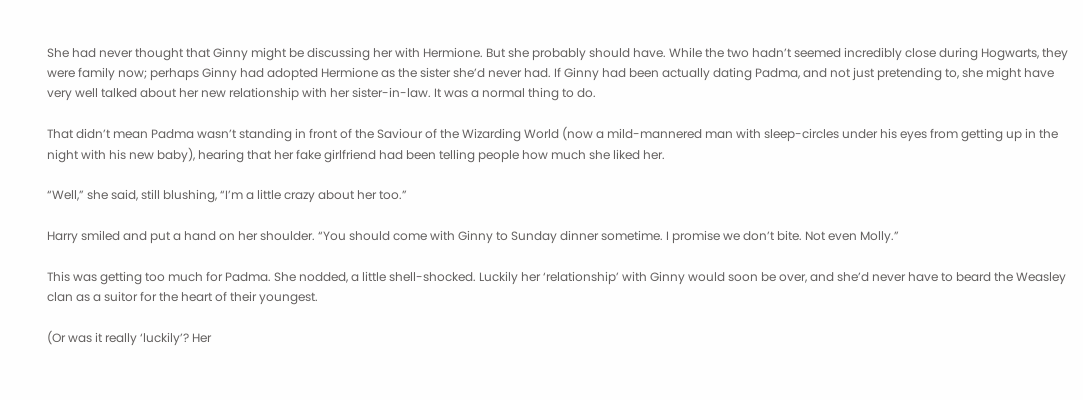She had never thought that Ginny might be discussing her with Hermione. But she probably should have. While the two hadn’t seemed incredibly close during Hogwarts, they were family now; perhaps Ginny had adopted Hermione as the sister she’d never had. If Ginny had been actually dating Padma, and not just pretending to, she might have very well talked about her new relationship with her sister-in-law. It was a normal thing to do.

That didn’t mean Padma wasn’t standing in front of the Saviour of the Wizarding World (now a mild-mannered man with sleep-circles under his eyes from getting up in the night with his new baby), hearing that her fake girlfriend had been telling people how much she liked her.

“Well,” she said, still blushing, “I’m a little crazy about her too.”

Harry smiled and put a hand on her shoulder. “You should come with Ginny to Sunday dinner sometime. I promise we don’t bite. Not even Molly.”

This was getting too much for Padma. She nodded, a little shell-shocked. Luckily her ‘relationship’ with Ginny would soon be over, and she’d never have to beard the Weasley clan as a suitor for the heart of their youngest.

(Or was it really ‘luckily’? Her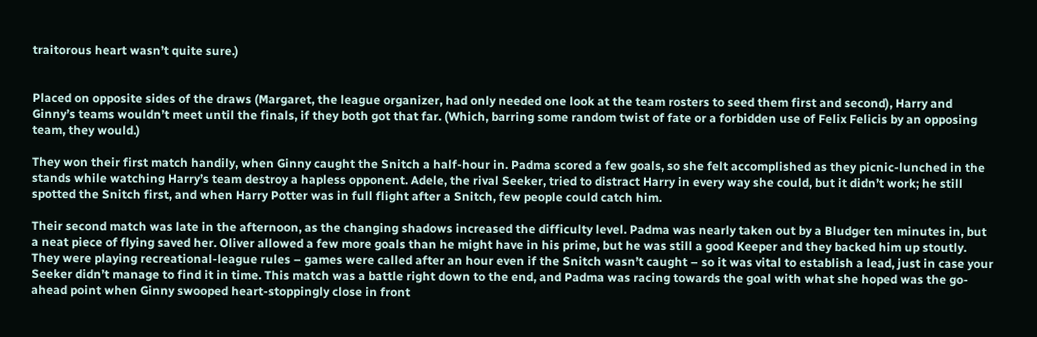traitorous heart wasn’t quite sure.)


Placed on opposite sides of the draws (Margaret, the league organizer, had only needed one look at the team rosters to seed them first and second), Harry and Ginny’s teams wouldn’t meet until the finals, if they both got that far. (Which, barring some random twist of fate or a forbidden use of Felix Felicis by an opposing team, they would.)

They won their first match handily, when Ginny caught the Snitch a half-hour in. Padma scored a few goals, so she felt accomplished as they picnic-lunched in the stands while watching Harry’s team destroy a hapless opponent. Adele, the rival Seeker, tried to distract Harry in every way she could, but it didn’t work; he still spotted the Snitch first, and when Harry Potter was in full flight after a Snitch, few people could catch him.

Their second match was late in the afternoon, as the changing shadows increased the difficulty level. Padma was nearly taken out by a Bludger ten minutes in, but a neat piece of flying saved her. Oliver allowed a few more goals than he might have in his prime, but he was still a good Keeper and they backed him up stoutly. They were playing recreational-league rules – games were called after an hour even if the Snitch wasn’t caught – so it was vital to establish a lead, just in case your Seeker didn’t manage to find it in time. This match was a battle right down to the end, and Padma was racing towards the goal with what she hoped was the go-ahead point when Ginny swooped heart-stoppingly close in front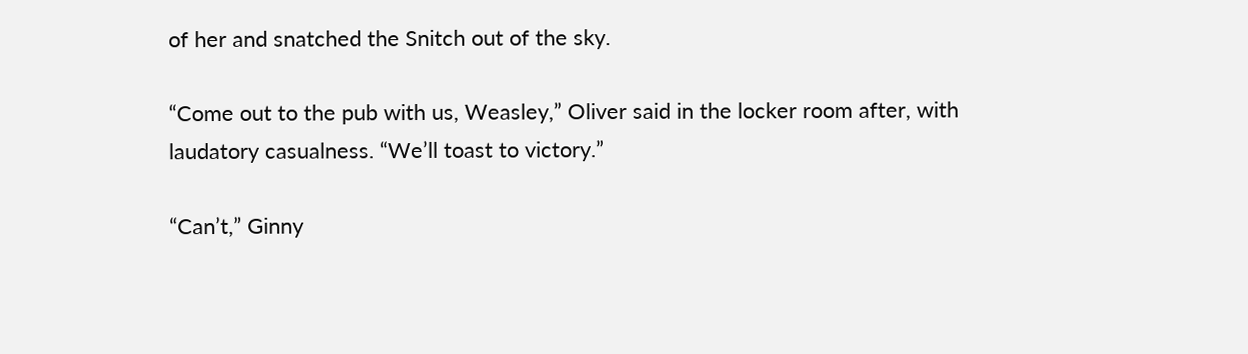of her and snatched the Snitch out of the sky.

“Come out to the pub with us, Weasley,” Oliver said in the locker room after, with laudatory casualness. “We’ll toast to victory.”

“Can’t,” Ginny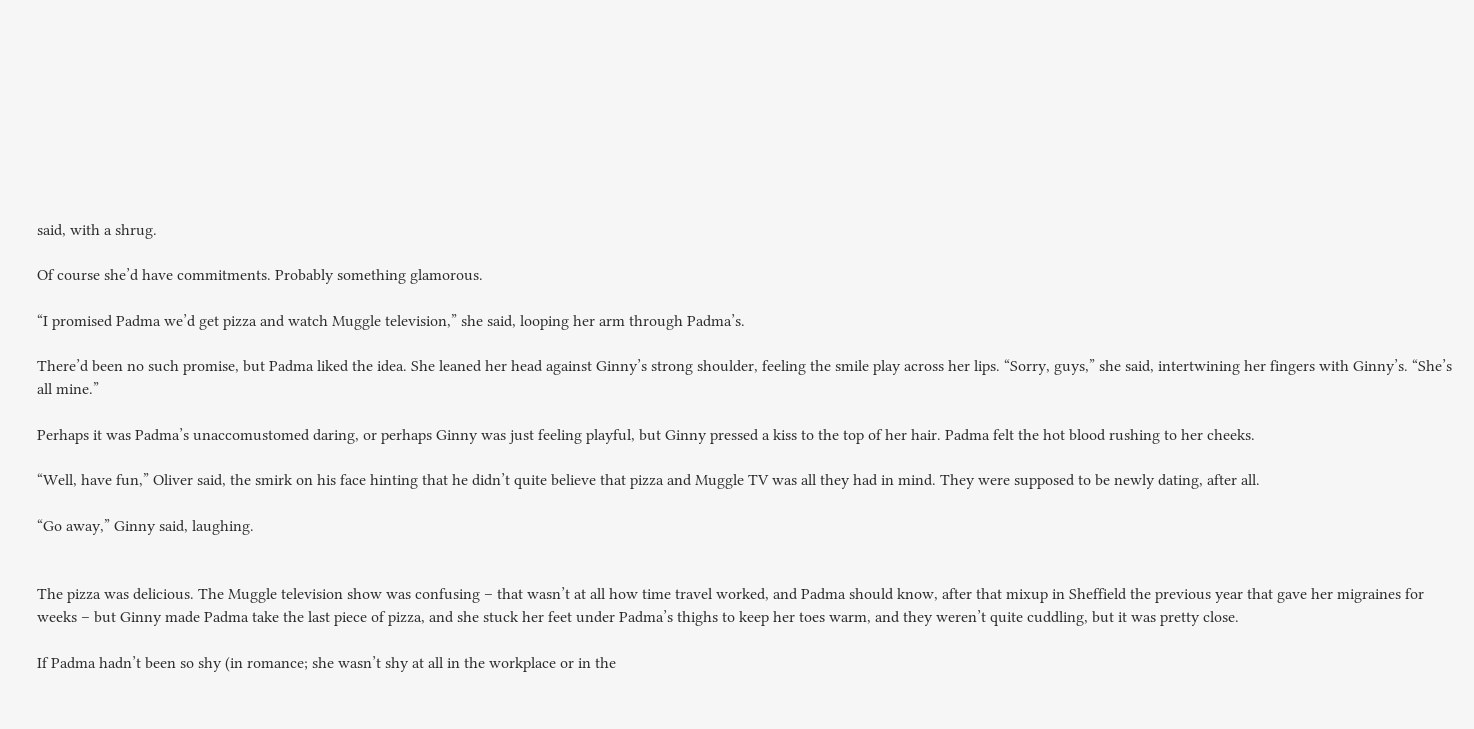said, with a shrug.

Of course she’d have commitments. Probably something glamorous.

“I promised Padma we’d get pizza and watch Muggle television,” she said, looping her arm through Padma’s.

There’d been no such promise, but Padma liked the idea. She leaned her head against Ginny’s strong shoulder, feeling the smile play across her lips. “Sorry, guys,” she said, intertwining her fingers with Ginny’s. “She’s all mine.”

Perhaps it was Padma’s unaccomustomed daring, or perhaps Ginny was just feeling playful, but Ginny pressed a kiss to the top of her hair. Padma felt the hot blood rushing to her cheeks.

“Well, have fun,” Oliver said, the smirk on his face hinting that he didn’t quite believe that pizza and Muggle TV was all they had in mind. They were supposed to be newly dating, after all.

“Go away,” Ginny said, laughing.


The pizza was delicious. The Muggle television show was confusing – that wasn’t at all how time travel worked, and Padma should know, after that mixup in Sheffield the previous year that gave her migraines for weeks – but Ginny made Padma take the last piece of pizza, and she stuck her feet under Padma’s thighs to keep her toes warm, and they weren’t quite cuddling, but it was pretty close.

If Padma hadn’t been so shy (in romance; she wasn’t shy at all in the workplace or in the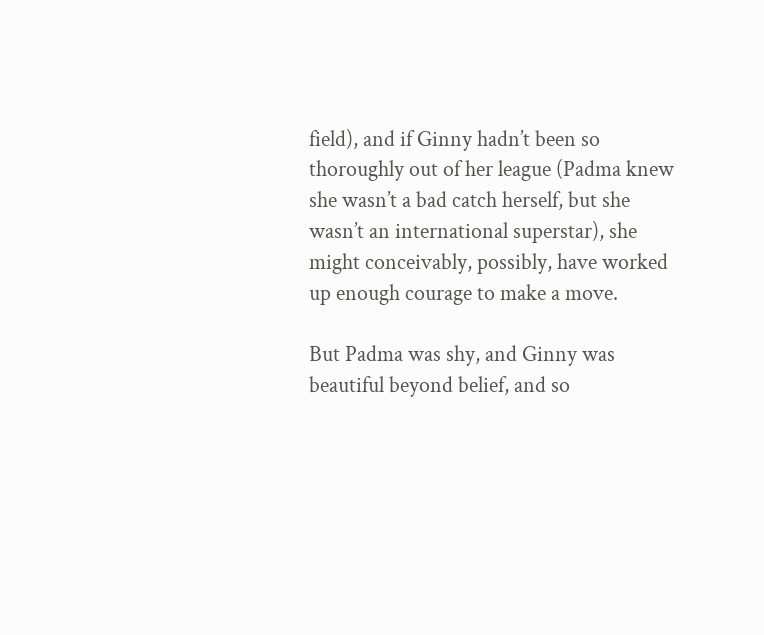field), and if Ginny hadn’t been so thoroughly out of her league (Padma knew she wasn’t a bad catch herself, but she wasn’t an international superstar), she might conceivably, possibly, have worked up enough courage to make a move.

But Padma was shy, and Ginny was beautiful beyond belief, and so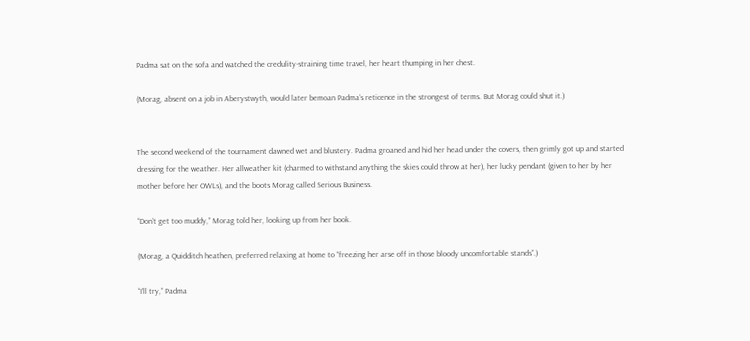Padma sat on the sofa and watched the credulity-straining time travel, her heart thumping in her chest.

(Morag, absent on a job in Aberystwyth, would later bemoan Padma’s reticence in the strongest of terms. But Morag could shut it.)


The second weekend of the tournament dawned wet and blustery. Padma groaned and hid her head under the covers, then grimly got up and started dressing for the weather. Her allweather kit (charmed to withstand anything the skies could throw at her), her lucky pendant (given to her by her mother before her OWLs), and the boots Morag called Serious Business.

“Don’t get too muddy,” Morag told her, looking up from her book.

(Morag, a Quidditch heathen, preferred relaxing at home to “freezing her arse off in those bloody uncomfortable stands”.)

“I’ll try,” Padma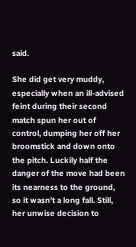said.

She did get very muddy, especially when an ill-advised feint during their second match spun her out of control, dumping her off her broomstick and down onto the pitch. Luckily half the danger of the move had been its nearness to the ground, so it wasn’t a long fall. Still, her unwise decision to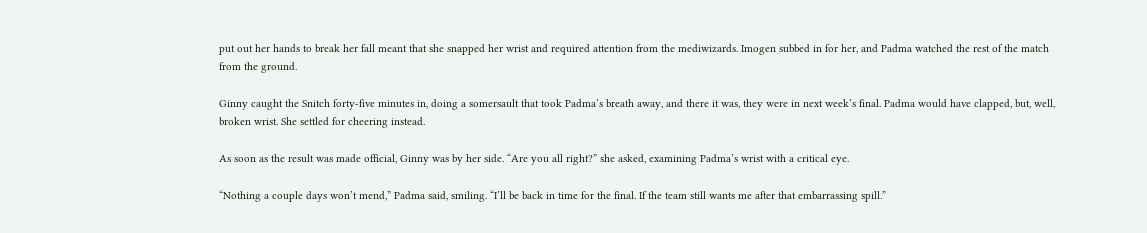put out her hands to break her fall meant that she snapped her wrist and required attention from the mediwizards. Imogen subbed in for her, and Padma watched the rest of the match from the ground.

Ginny caught the Snitch forty-five minutes in, doing a somersault that took Padma’s breath away, and there it was, they were in next week’s final. Padma would have clapped, but, well, broken wrist. She settled for cheering instead.

As soon as the result was made official, Ginny was by her side. “Are you all right?” she asked, examining Padma’s wrist with a critical eye.

“Nothing a couple days won’t mend,” Padma said, smiling. “I’ll be back in time for the final. If the team still wants me after that embarrassing spill.”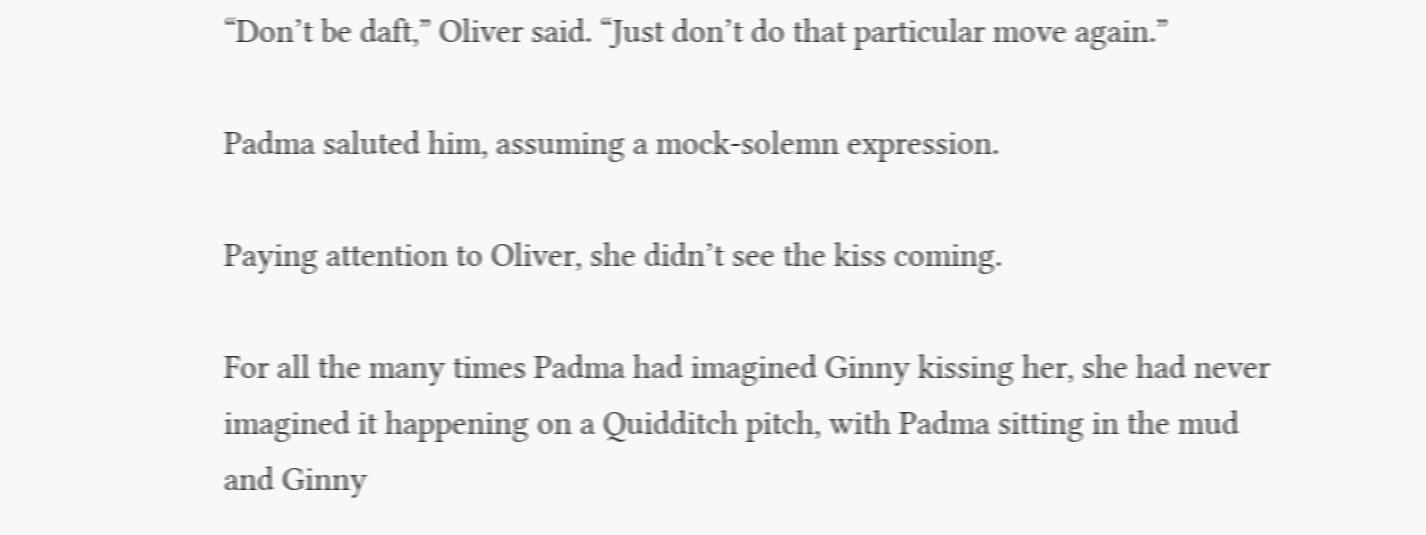“Don’t be daft,” Oliver said. “Just don’t do that particular move again.”

Padma saluted him, assuming a mock-solemn expression.

Paying attention to Oliver, she didn’t see the kiss coming.

For all the many times Padma had imagined Ginny kissing her, she had never imagined it happening on a Quidditch pitch, with Padma sitting in the mud and Ginny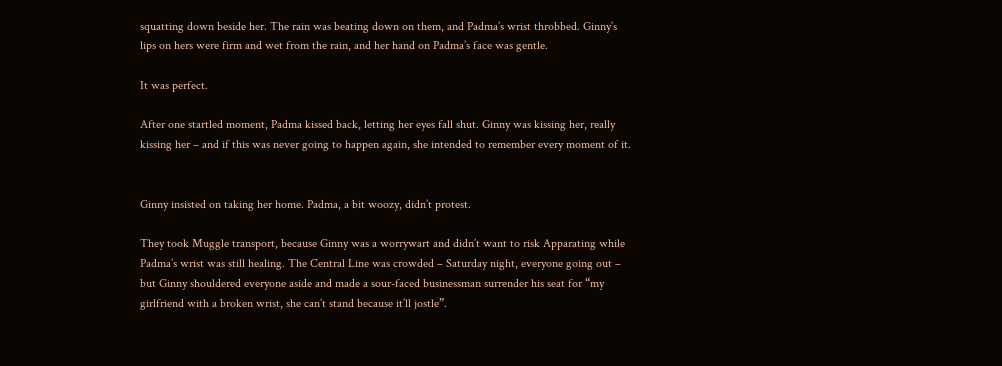squatting down beside her. The rain was beating down on them, and Padma’s wrist throbbed. Ginny’s lips on hers were firm and wet from the rain, and her hand on Padma’s face was gentle.

It was perfect.

After one startled moment, Padma kissed back, letting her eyes fall shut. Ginny was kissing her, really kissing her – and if this was never going to happen again, she intended to remember every moment of it.


Ginny insisted on taking her home. Padma, a bit woozy, didn’t protest.

They took Muggle transport, because Ginny was a worrywart and didn’t want to risk Apparating while Padma’s wrist was still healing. The Central Line was crowded – Saturday night, everyone going out – but Ginny shouldered everyone aside and made a sour-faced businessman surrender his seat for “my girlfriend with a broken wrist, she can’t stand because it’ll jostle”.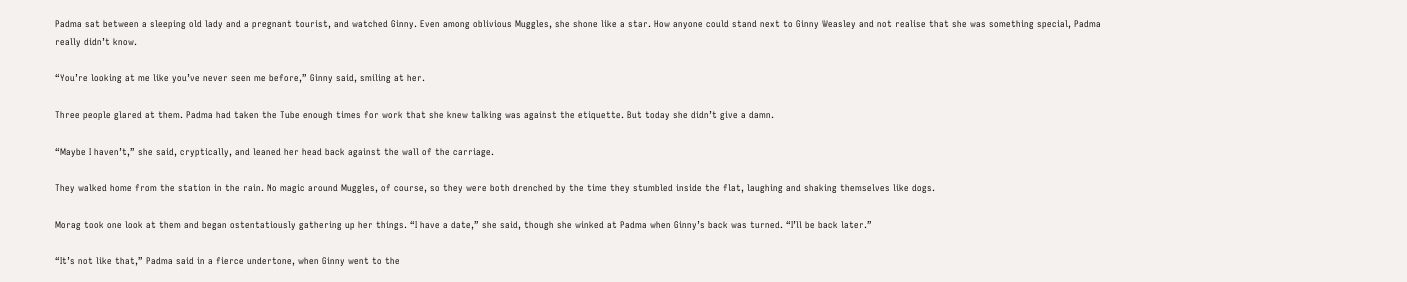Padma sat between a sleeping old lady and a pregnant tourist, and watched Ginny. Even among oblivious Muggles, she shone like a star. How anyone could stand next to Ginny Weasley and not realise that she was something special, Padma really didn’t know.

“You’re looking at me like you’ve never seen me before,” Ginny said, smiling at her.

Three people glared at them. Padma had taken the Tube enough times for work that she knew talking was against the etiquette. But today she didn’t give a damn.

“Maybe I haven’t,” she said, cryptically, and leaned her head back against the wall of the carriage.

They walked home from the station in the rain. No magic around Muggles, of course, so they were both drenched by the time they stumbled inside the flat, laughing and shaking themselves like dogs.

Morag took one look at them and began ostentatiously gathering up her things. “I have a date,” she said, though she winked at Padma when Ginny’s back was turned. “I’ll be back later.”

“It’s not like that,” Padma said in a fierce undertone, when Ginny went to the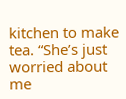kitchen to make tea. “She’s just worried about me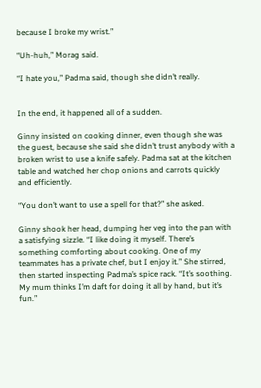because I broke my wrist.”

“Uh-huh,” Morag said.

“I hate you,” Padma said, though she didn’t really.


In the end, it happened all of a sudden.

Ginny insisted on cooking dinner, even though she was the guest, because she said she didn’t trust anybody with a broken wrist to use a knife safely. Padma sat at the kitchen table and watched her chop onions and carrots quickly and efficiently.

“You don’t want to use a spell for that?” she asked.

Ginny shook her head, dumping her veg into the pan with a satisfying sizzle. “I like doing it myself. There’s something comforting about cooking. One of my teammates has a private chef, but I enjoy it.” She stirred, then started inspecting Padma’s spice rack. “It’s soothing. My mum thinks I’m daft for doing it all by hand, but it’s fun.”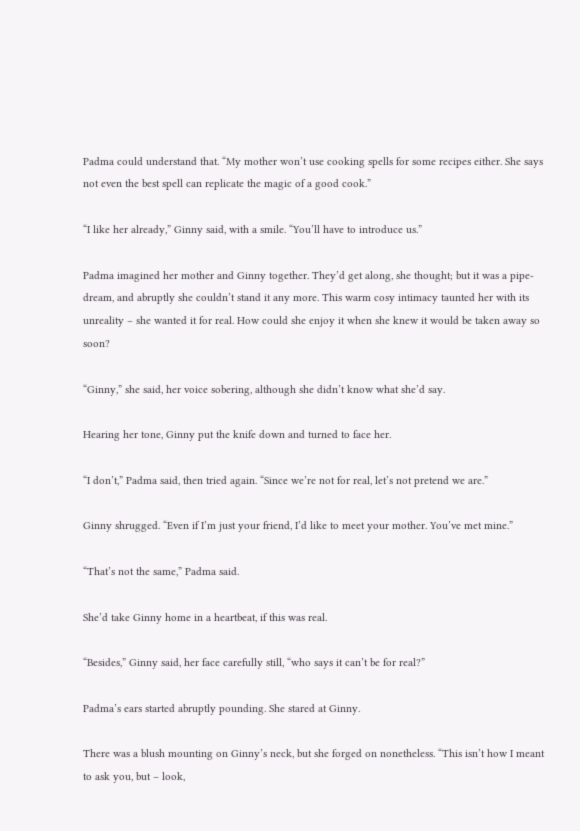Padma could understand that. “My mother won’t use cooking spells for some recipes either. She says not even the best spell can replicate the magic of a good cook.”

“I like her already,” Ginny said, with a smile. “You’ll have to introduce us.”

Padma imagined her mother and Ginny together. They’d get along, she thought; but it was a pipe-dream, and abruptly she couldn’t stand it any more. This warm cosy intimacy taunted her with its unreality – she wanted it for real. How could she enjoy it when she knew it would be taken away so soon?

“Ginny,” she said, her voice sobering, although she didn’t know what she’d say.

Hearing her tone, Ginny put the knife down and turned to face her.

“I don’t,” Padma said, then tried again. “Since we’re not for real, let’s not pretend we are.”

Ginny shrugged. “Even if I’m just your friend, I’d like to meet your mother. You’ve met mine.”

“That’s not the same,” Padma said.

She’d take Ginny home in a heartbeat, if this was real.

“Besides,” Ginny said, her face carefully still, “who says it can’t be for real?”

Padma’s ears started abruptly pounding. She stared at Ginny.

There was a blush mounting on Ginny’s neck, but she forged on nonetheless. “This isn’t how I meant to ask you, but – look,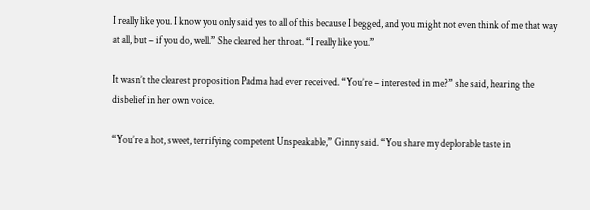I really like you. I know you only said yes to all of this because I begged, and you might not even think of me that way at all, but – if you do, well.” She cleared her throat. “I really like you.”

It wasn’t the clearest proposition Padma had ever received. “You’re – interested in me?” she said, hearing the disbelief in her own voice.

“You’re a hot, sweet, terrifying competent Unspeakable,” Ginny said. “You share my deplorable taste in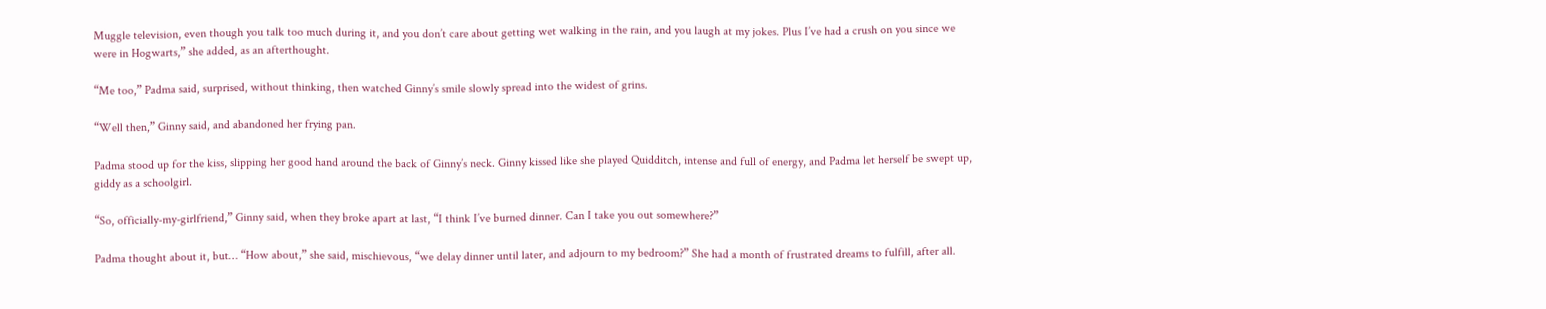Muggle television, even though you talk too much during it, and you don’t care about getting wet walking in the rain, and you laugh at my jokes. Plus I’ve had a crush on you since we were in Hogwarts,” she added, as an afterthought.

“Me too,” Padma said, surprised, without thinking, then watched Ginny’s smile slowly spread into the widest of grins.

“Well then,” Ginny said, and abandoned her frying pan.

Padma stood up for the kiss, slipping her good hand around the back of Ginny’s neck. Ginny kissed like she played Quidditch, intense and full of energy, and Padma let herself be swept up, giddy as a schoolgirl.

“So, officially-my-girlfriend,” Ginny said, when they broke apart at last, “I think I’ve burned dinner. Can I take you out somewhere?”

Padma thought about it, but… “How about,” she said, mischievous, “we delay dinner until later, and adjourn to my bedroom?” She had a month of frustrated dreams to fulfill, after all.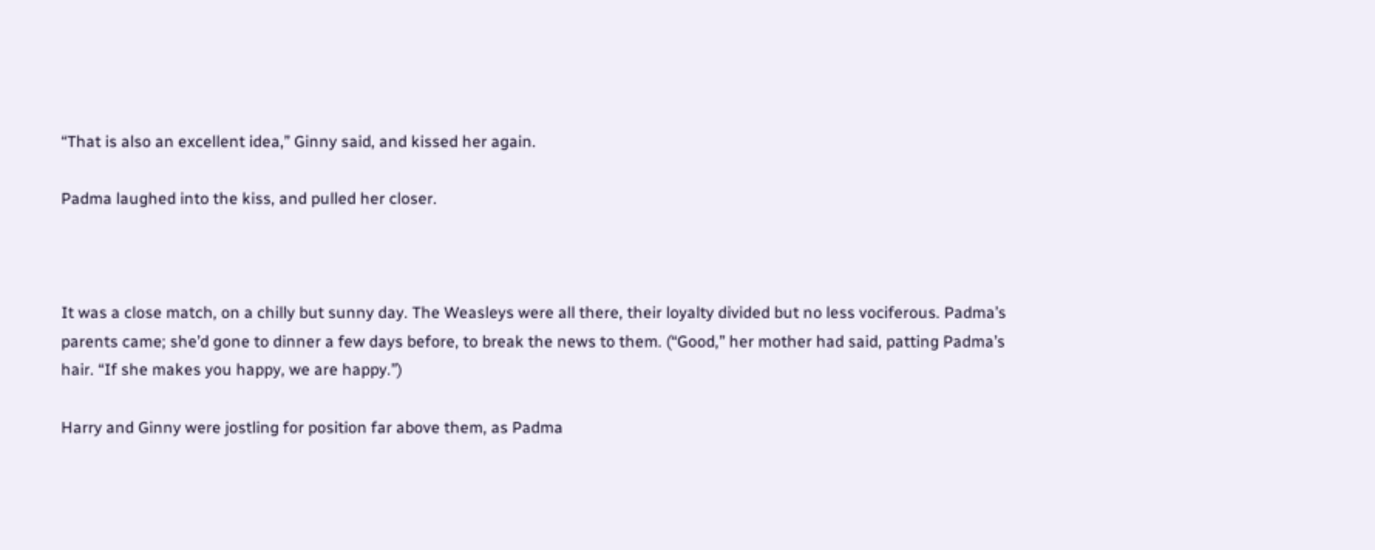“That is also an excellent idea,” Ginny said, and kissed her again.

Padma laughed into the kiss, and pulled her closer.



It was a close match, on a chilly but sunny day. The Weasleys were all there, their loyalty divided but no less vociferous. Padma’s parents came; she’d gone to dinner a few days before, to break the news to them. (“Good,” her mother had said, patting Padma’s hair. “If she makes you happy, we are happy.”)

Harry and Ginny were jostling for position far above them, as Padma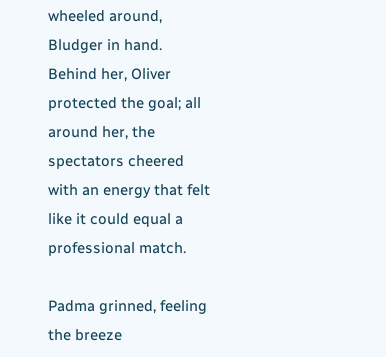wheeled around, Bludger in hand. Behind her, Oliver protected the goal; all around her, the spectators cheered with an energy that felt like it could equal a professional match.

Padma grinned, feeling the breeze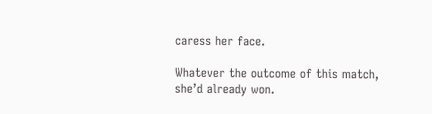caress her face.

Whatever the outcome of this match, she’d already won.